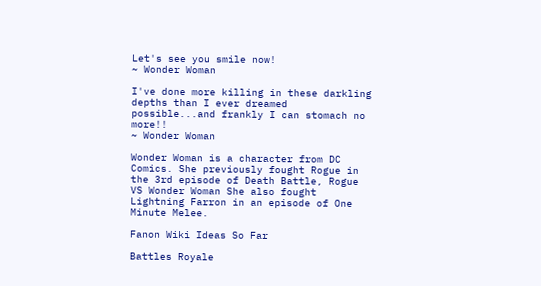Let's see you smile now!
~ Wonder Woman

I've done more killing in these darkling depths than I ever dreamed possible...and frankly I can stomach no more!!
~ Wonder Woman

Wonder Woman is a character from DC Comics. She previously fought Rogue in the 3rd episode of Death Battle, Rogue VS Wonder Woman She also fought Lightning Farron in an episode of One Minute Melee.

Fanon Wiki Ideas So Far

Battles Royale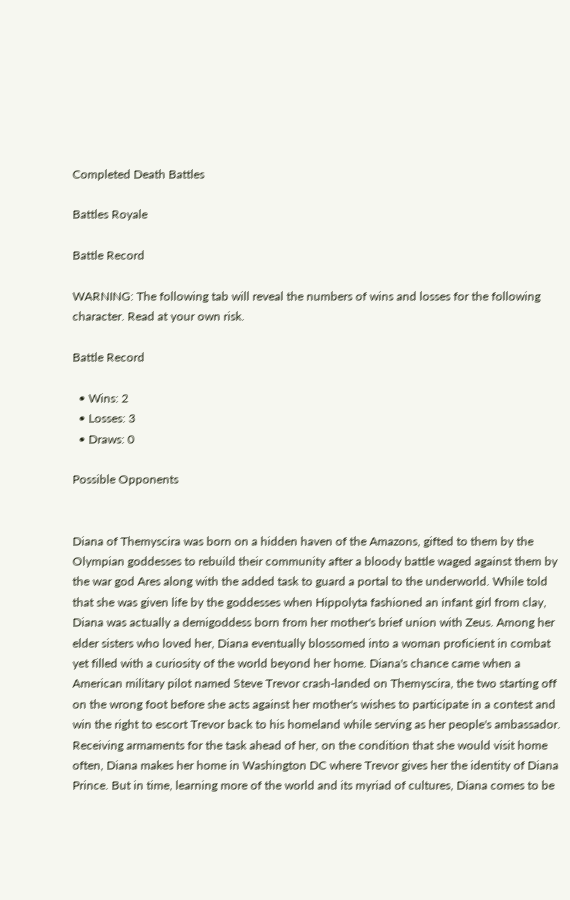Completed Death Battles

Battles Royale

Battle Record

WARNING: The following tab will reveal the numbers of wins and losses for the following character. Read at your own risk.

Battle Record

  • Wins: 2
  • Losses: 3
  • Draws: 0

Possible Opponents


Diana of Themyscira was born on a hidden haven of the Amazons, gifted to them by the Olympian goddesses to rebuild their community after a bloody battle waged against them by the war god Ares along with the added task to guard a portal to the underworld. While told that she was given life by the goddesses when Hippolyta fashioned an infant girl from clay, Diana was actually a demigoddess born from her mother's brief union with Zeus. Among her elder sisters who loved her, Diana eventually blossomed into a woman proficient in combat yet filled with a curiosity of the world beyond her home. Diana's chance came when a American military pilot named Steve Trevor crash-landed on Themyscira, the two starting off on the wrong foot before she acts against her mother's wishes to participate in a contest and win the right to escort Trevor back to his homeland while serving as her people's ambassador. Receiving armaments for the task ahead of her, on the condition that she would visit home often, Diana makes her home in Washington DC where Trevor gives her the identity of Diana Prince. But in time, learning more of the world and its myriad of cultures, Diana comes to be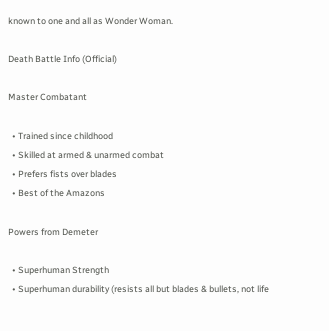known to one and all as Wonder Woman.

Death Battle Info (Official)

Master Combatant

  • Trained since childhood
  • Skilled at armed & unarmed combat
  • Prefers fists over blades
  • Best of the Amazons

Powers from Demeter

  • Superhuman Strength
  • Superhuman durability (resists all but blades & bullets, not life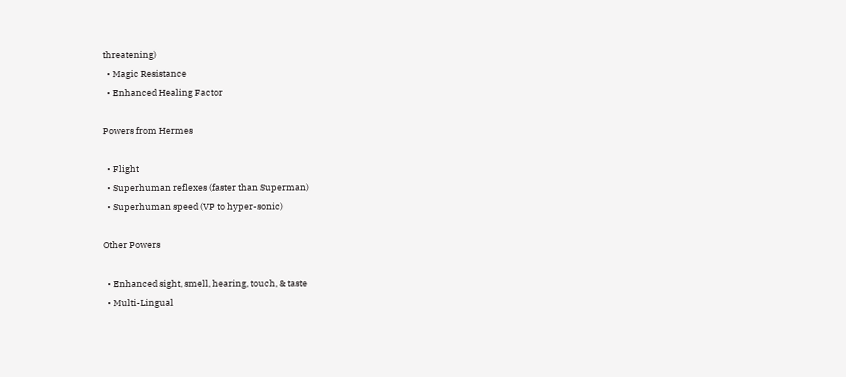threatening)
  • Magic Resistance
  • Enhanced Healing Factor

Powers from Hermes

  • Flight
  • Superhuman reflexes (faster than Superman)
  • Superhuman speed (VP to hyper-sonic)

Other Powers

  • Enhanced sight, smell, hearing, touch, & taste
  • Multi-Lingual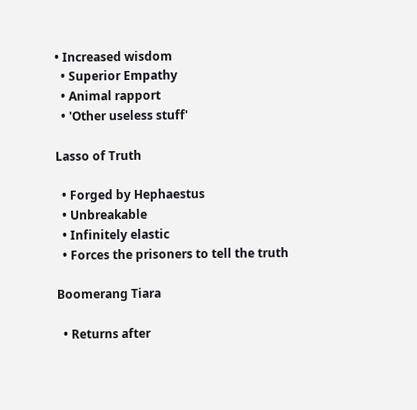• Increased wisdom
  • Superior Empathy
  • Animal rapport
  • 'Other useless stuff'

Lasso of Truth

  • Forged by Hephaestus
  • Unbreakable
  • Infinitely elastic
  • Forces the prisoners to tell the truth

Boomerang Tiara

  • Returns after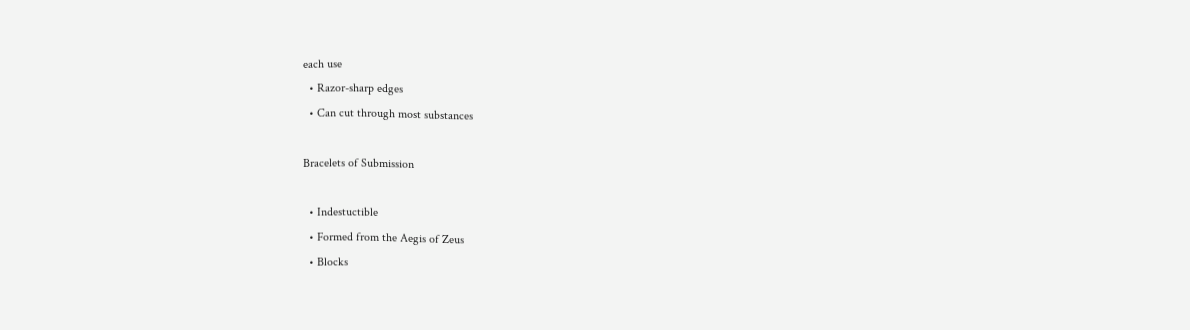each use
  • Razor-sharp edges
  • Can cut through most substances

Bracelets of Submission

  • Indestuctible
  • Formed from the Aegis of Zeus
  • Blocks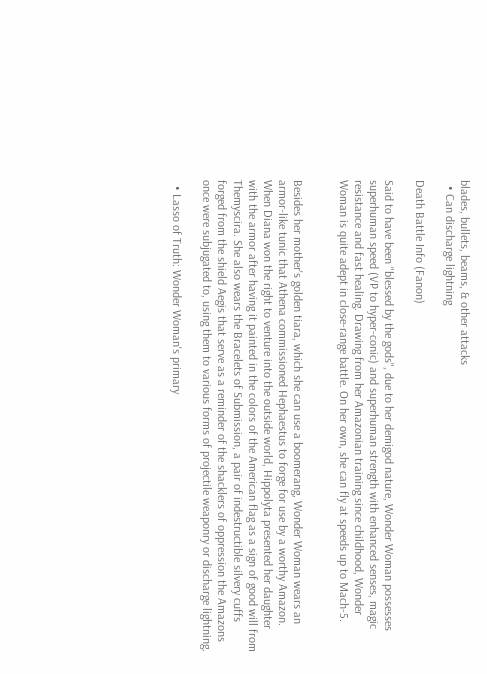blades, bullets, beams, & other attacks
  • Can discharge lightning

Death Battle Info (Fanon)

Said to have been "blessed by the gods", due to her demigod nature, Wonder Woman possesses superhuman speed (VP to hyper-conic) and superhuman strength with enhanced senses, magic resistance and fast healing. Drawing from her Amazonian training since childhood, Wonder Woman is quite adept in close-range battle. On her own, she can fly at speeds up to Mach-5.


Besides her mother's golden tiara, which she can use a boomerang, Wonder Woman wears an armor-like tunic that Athena commissioned Hephaestus to forge for use by a worthy Amazon. When Diana won the right to venture into the outside world, Hippolyta presented her daughter with the armor after having it painted in the colors of the American flag as a sign of good will from Themyscira. She also wears the Bracelets of Submission, a pair of indestructible silvery cuffs forged from the shield Aegis that serve as a reminder of the shacklers of oppression the Amazons once were subjugated to, using them to various forms of projectile weaponry or discharge lightning.

  • Lasso of Truth: Wonder Woman's primary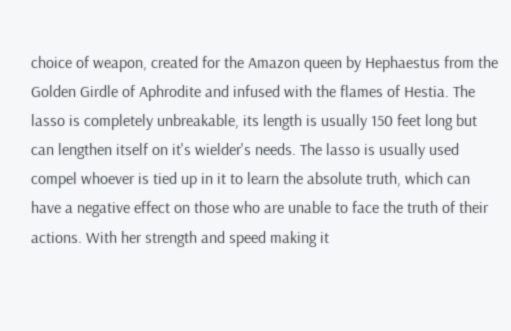choice of weapon, created for the Amazon queen by Hephaestus from the Golden Girdle of Aphrodite and infused with the flames of Hestia. The lasso is completely unbreakable, its length is usually 150 feet long but can lengthen itself on it's wielder's needs. The lasso is usually used compel whoever is tied up in it to learn the absolute truth, which can have a negative effect on those who are unable to face the truth of their actions. With her strength and speed making it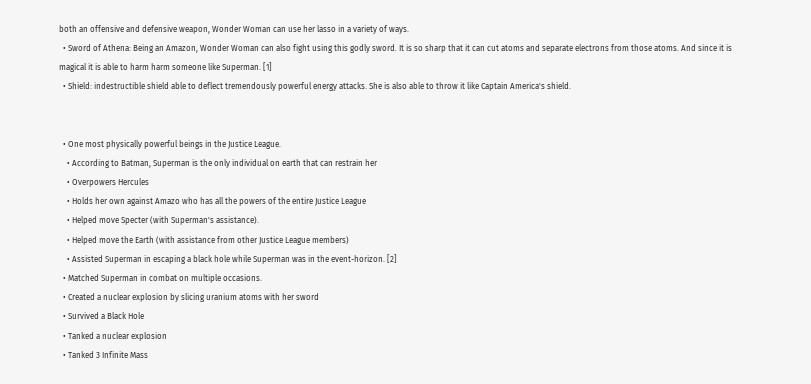both an offensive and defensive weapon, Wonder Woman can use her lasso in a variety of ways.
  • Sword of Athena: Being an Amazon, Wonder Woman can also fight using this godly sword. It is so sharp that it can cut atoms and separate electrons from those atoms. And since it is magical it is able to harm harm someone like Superman. [1]
  • Shield: indestructible shield able to deflect tremendously powerful energy attacks. She is also able to throw it like Captain America's shield.


  • One most physically powerful beings in the Justice League.
    • According to Batman, Superman is the only individual on earth that can restrain her
    • Overpowers Hercules
    • Holds her own against Amazo who has all the powers of the entire Justice League
    • Helped move Specter (with Superman's assistance).
    • Helped move the Earth (with assistance from other Justice League members)
    • Assisted Superman in escaping a black hole while Superman was in the event-horizon. [2]
  • Matched Superman in combat on multiple occasions.
  • Created a nuclear explosion by slicing uranium atoms with her sword
  • Survived a Black Hole
  • Tanked a nuclear explosion
  • Tanked 3 Infinite Mass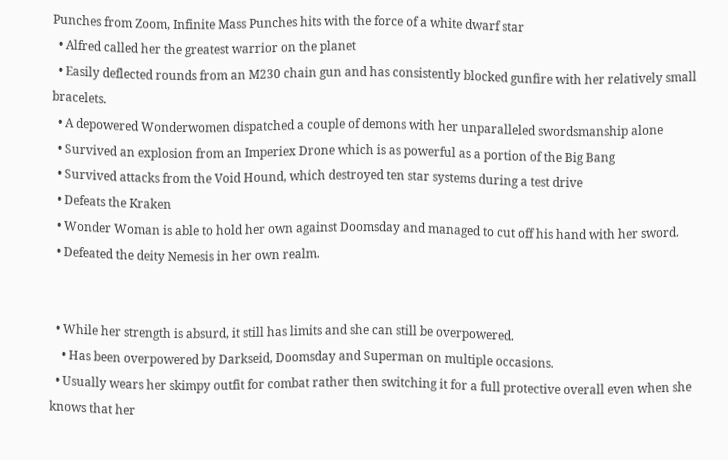Punches from Zoom, Infinite Mass Punches hits with the force of a white dwarf star
  • Alfred called her the greatest warrior on the planet
  • Easily deflected rounds from an M230 chain gun and has consistently blocked gunfire with her relatively small bracelets.
  • A depowered Wonderwomen dispatched a couple of demons with her unparalleled swordsmanship alone
  • Survived an explosion from an Imperiex Drone which is as powerful as a portion of the Big Bang
  • Survived attacks from the Void Hound, which destroyed ten star systems during a test drive
  • Defeats the Kraken
  • Wonder Woman is able to hold her own against Doomsday and managed to cut off his hand with her sword.
  • Defeated the deity Nemesis in her own realm.


  • While her strength is absurd, it still has limits and she can still be overpowered.
    • Has been overpowered by Darkseid, Doomsday and Superman on multiple occasions.
  • Usually wears her skimpy outfit for combat rather then switching it for a full protective overall even when she knows that her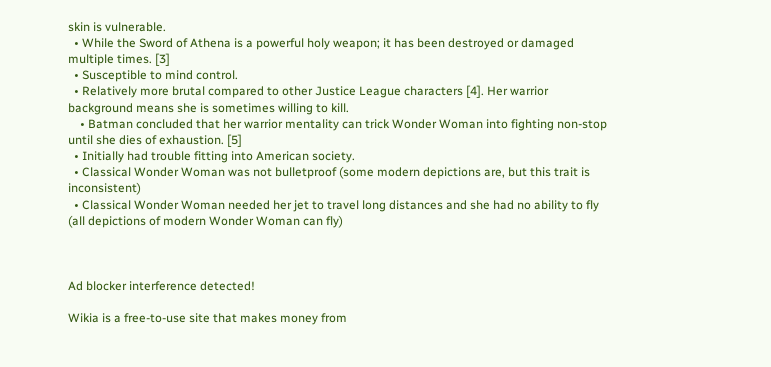skin is vulnerable.
  • While the Sword of Athena is a powerful holy weapon; it has been destroyed or damaged multiple times. [3]
  • Susceptible to mind control.
  • Relatively more brutal compared to other Justice League characters [4]. Her warrior background means she is sometimes willing to kill.
    • Batman concluded that her warrior mentality can trick Wonder Woman into fighting non-stop until she dies of exhaustion. [5]
  • Initially had trouble fitting into American society.
  • Classical Wonder Woman was not bulletproof (some modern depictions are, but this trait is inconsistent)
  • Classical Wonder Woman needed her jet to travel long distances and she had no ability to fly (all depictions of modern Wonder Woman can fly)



Ad blocker interference detected!

Wikia is a free-to-use site that makes money from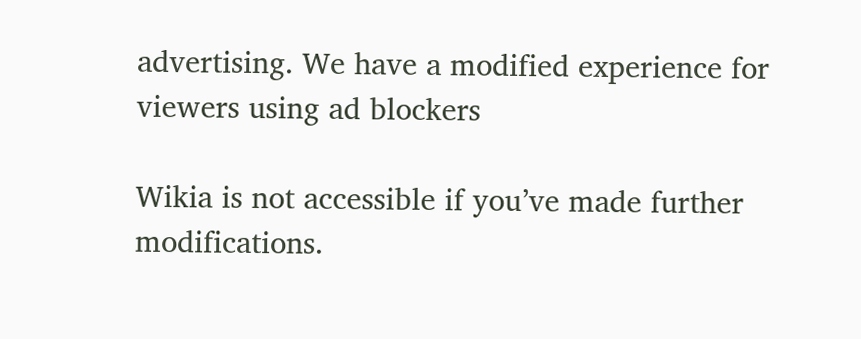advertising. We have a modified experience for viewers using ad blockers

Wikia is not accessible if you’ve made further modifications.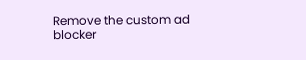Remove the custom ad blocker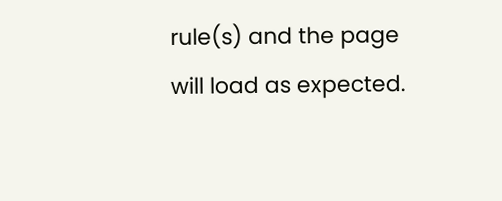rule(s) and the page will load as expected.